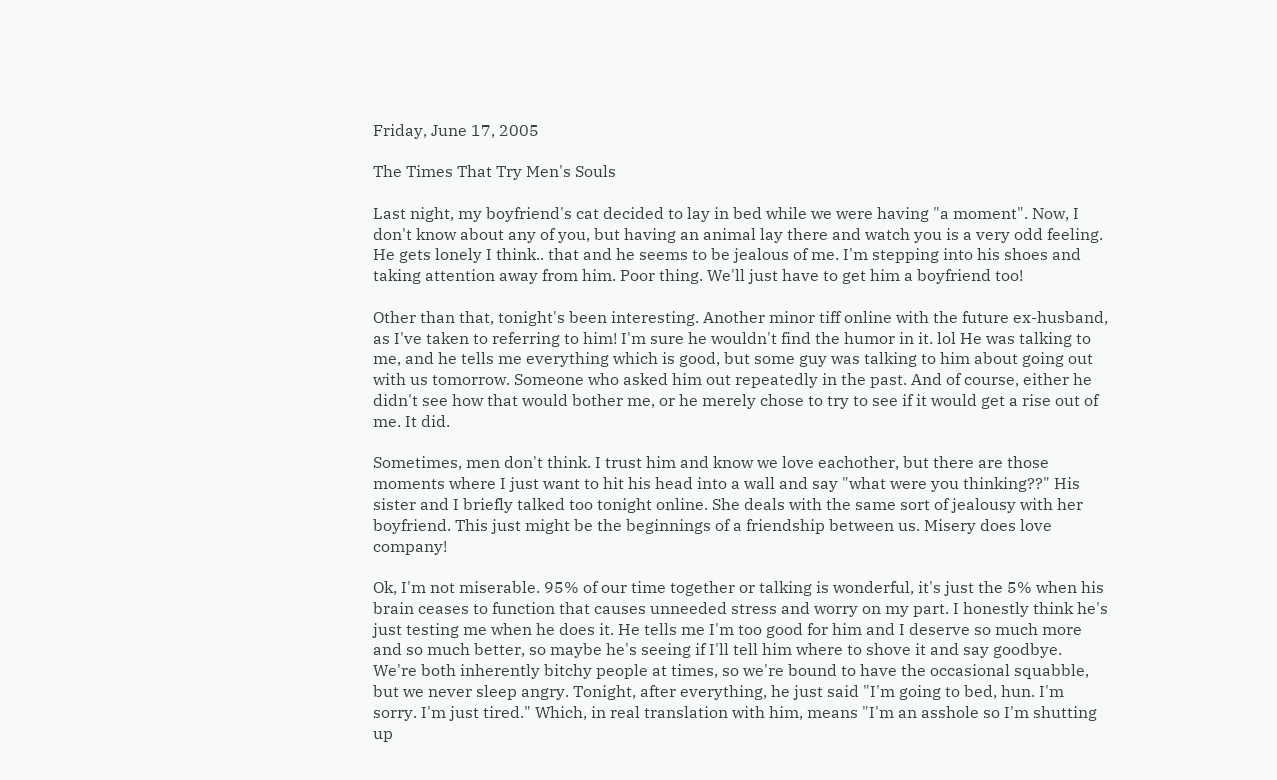Friday, June 17, 2005

The Times That Try Men's Souls

Last night, my boyfriend's cat decided to lay in bed while we were having "a moment". Now, I don't know about any of you, but having an animal lay there and watch you is a very odd feeling. He gets lonely I think.. that and he seems to be jealous of me. I'm stepping into his shoes and taking attention away from him. Poor thing. We'll just have to get him a boyfriend too!

Other than that, tonight's been interesting. Another minor tiff online with the future ex-husband, as I've taken to referring to him! I'm sure he wouldn't find the humor in it. lol He was talking to me, and he tells me everything which is good, but some guy was talking to him about going out with us tomorrow. Someone who asked him out repeatedly in the past. And of course, either he didn't see how that would bother me, or he merely chose to try to see if it would get a rise out of me. It did.

Sometimes, men don't think. I trust him and know we love eachother, but there are those moments where I just want to hit his head into a wall and say "what were you thinking??" His sister and I briefly talked too tonight online. She deals with the same sort of jealousy with her boyfriend. This just might be the beginnings of a friendship between us. Misery does love company!

Ok, I'm not miserable. 95% of our time together or talking is wonderful, it's just the 5% when his brain ceases to function that causes unneeded stress and worry on my part. I honestly think he's just testing me when he does it. He tells me I'm too good for him and I deserve so much more and so much better, so maybe he's seeing if I'll tell him where to shove it and say goodbye. We're both inherently bitchy people at times, so we're bound to have the occasional squabble, but we never sleep angry. Tonight, after everything, he just said "I'm going to bed, hun. I'm sorry. I'm just tired." Which, in real translation with him, means "I'm an asshole so I'm shutting up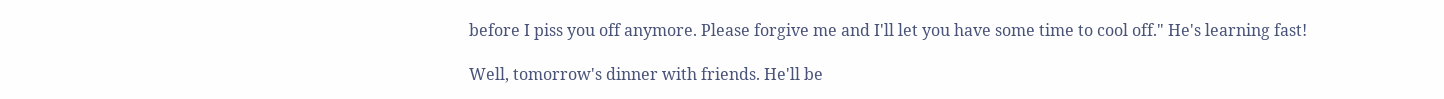before I piss you off anymore. Please forgive me and I'll let you have some time to cool off." He's learning fast!

Well, tomorrow's dinner with friends. He'll be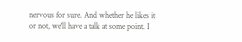nervous for sure. And whether he likes it or not, we'll have a talk at some point. I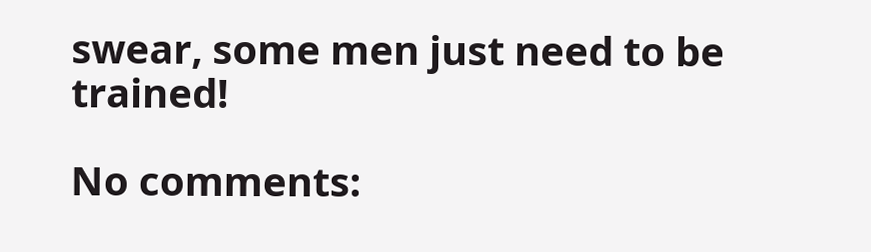swear, some men just need to be trained!

No comments: